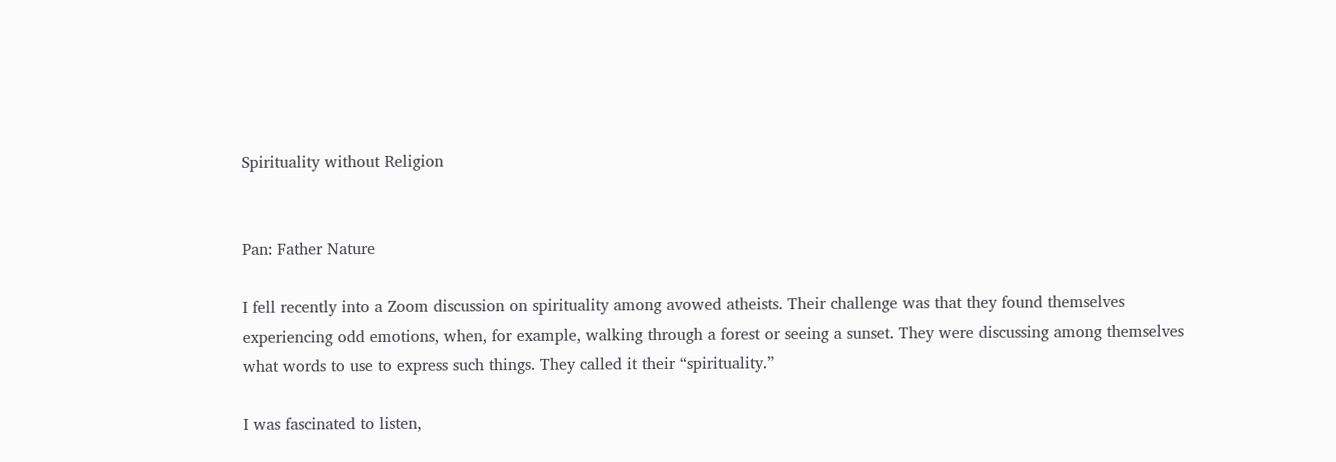Spirituality without Religion


Pan: Father Nature

I fell recently into a Zoom discussion on spirituality among avowed atheists. Their challenge was that they found themselves experiencing odd emotions, when, for example, walking through a forest or seeing a sunset. They were discussing among themselves what words to use to express such things. They called it their “spirituality.”

I was fascinated to listen,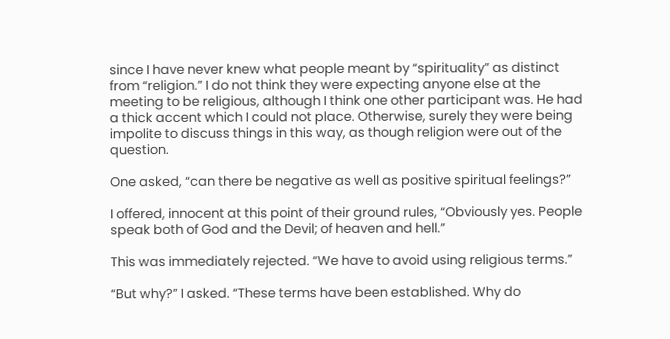since I have never knew what people meant by “spirituality” as distinct from “religion.” I do not think they were expecting anyone else at the meeting to be religious, although I think one other participant was. He had a thick accent which I could not place. Otherwise, surely they were being impolite to discuss things in this way, as though religion were out of the question.

One asked, “can there be negative as well as positive spiritual feelings?”

I offered, innocent at this point of their ground rules, “Obviously yes. People speak both of God and the Devil; of heaven and hell.”

This was immediately rejected. “We have to avoid using religious terms.”

“But why?” I asked. “These terms have been established. Why do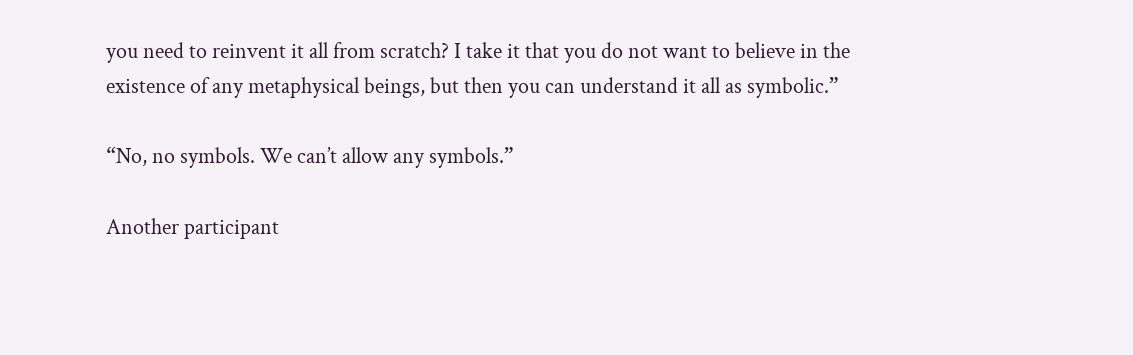you need to reinvent it all from scratch? I take it that you do not want to believe in the existence of any metaphysical beings, but then you can understand it all as symbolic.”

“No, no symbols. We can’t allow any symbols.”

Another participant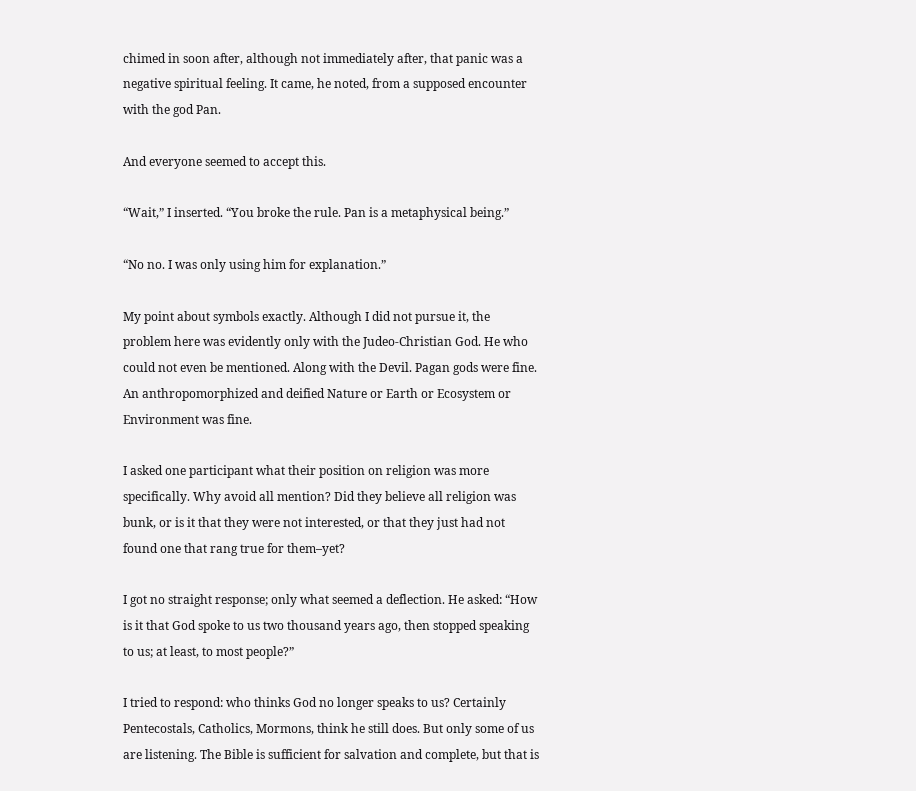chimed in soon after, although not immediately after, that panic was a negative spiritual feeling. It came, he noted, from a supposed encounter with the god Pan.

And everyone seemed to accept this.

“Wait,” I inserted. “You broke the rule. Pan is a metaphysical being.”

“No no. I was only using him for explanation.”

My point about symbols exactly. Although I did not pursue it, the problem here was evidently only with the Judeo-Christian God. He who could not even be mentioned. Along with the Devil. Pagan gods were fine. An anthropomorphized and deified Nature or Earth or Ecosystem or Environment was fine.

I asked one participant what their position on religion was more specifically. Why avoid all mention? Did they believe all religion was bunk, or is it that they were not interested, or that they just had not found one that rang true for them–yet?

I got no straight response; only what seemed a deflection. He asked: “How is it that God spoke to us two thousand years ago, then stopped speaking to us; at least, to most people?”

I tried to respond: who thinks God no longer speaks to us? Certainly Pentecostals, Catholics, Mormons, think he still does. But only some of us are listening. The Bible is sufficient for salvation and complete, but that is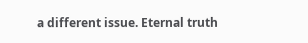a different issue. Eternal truth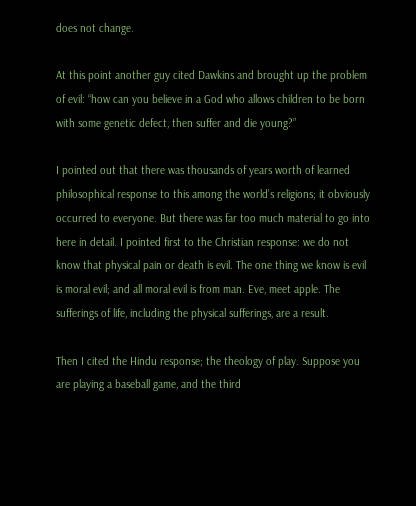does not change.

At this point another guy cited Dawkins and brought up the problem of evil: “how can you believe in a God who allows children to be born with some genetic defect, then suffer and die young?”

I pointed out that there was thousands of years worth of learned philosophical response to this among the world’s religions; it obviously occurred to everyone. But there was far too much material to go into here in detail. I pointed first to the Christian response: we do not know that physical pain or death is evil. The one thing we know is evil is moral evil; and all moral evil is from man. Eve, meet apple. The sufferings of life, including the physical sufferings, are a result.

Then I cited the Hindu response; the theology of play. Suppose you are playing a baseball game, and the third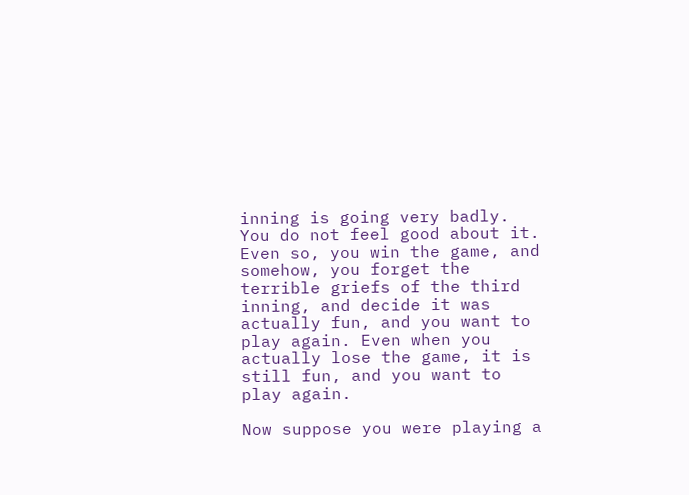inning is going very badly. You do not feel good about it. Even so, you win the game, and somehow, you forget the terrible griefs of the third inning, and decide it was actually fun, and you want to play again. Even when you actually lose the game, it is still fun, and you want to play again.

Now suppose you were playing a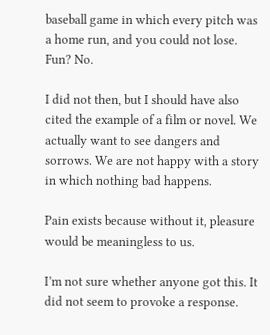baseball game in which every pitch was a home run, and you could not lose. Fun? No.

I did not then, but I should have also cited the example of a film or novel. We actually want to see dangers and sorrows. We are not happy with a story in which nothing bad happens.

Pain exists because without it, pleasure would be meaningless to us.

I’m not sure whether anyone got this. It did not seem to provoke a response.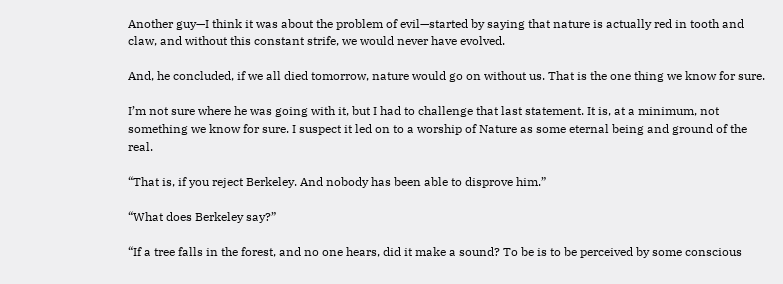Another guy—I think it was about the problem of evil—started by saying that nature is actually red in tooth and claw, and without this constant strife, we would never have evolved.

And, he concluded, if we all died tomorrow, nature would go on without us. That is the one thing we know for sure.

I’m not sure where he was going with it, but I had to challenge that last statement. It is, at a minimum, not something we know for sure. I suspect it led on to a worship of Nature as some eternal being and ground of the real.

“That is, if you reject Berkeley. And nobody has been able to disprove him.”

“What does Berkeley say?”

“If a tree falls in the forest, and no one hears, did it make a sound? To be is to be perceived by some conscious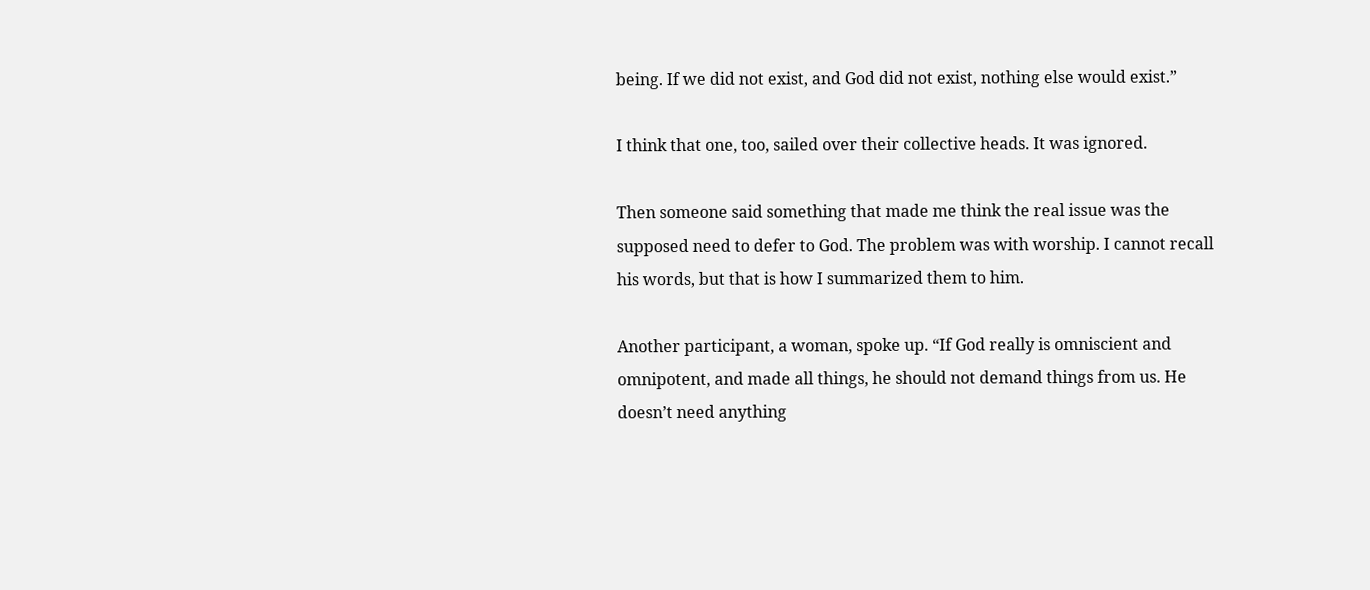being. If we did not exist, and God did not exist, nothing else would exist.”

I think that one, too, sailed over their collective heads. It was ignored.

Then someone said something that made me think the real issue was the supposed need to defer to God. The problem was with worship. I cannot recall his words, but that is how I summarized them to him.

Another participant, a woman, spoke up. “If God really is omniscient and omnipotent, and made all things, he should not demand things from us. He doesn’t need anything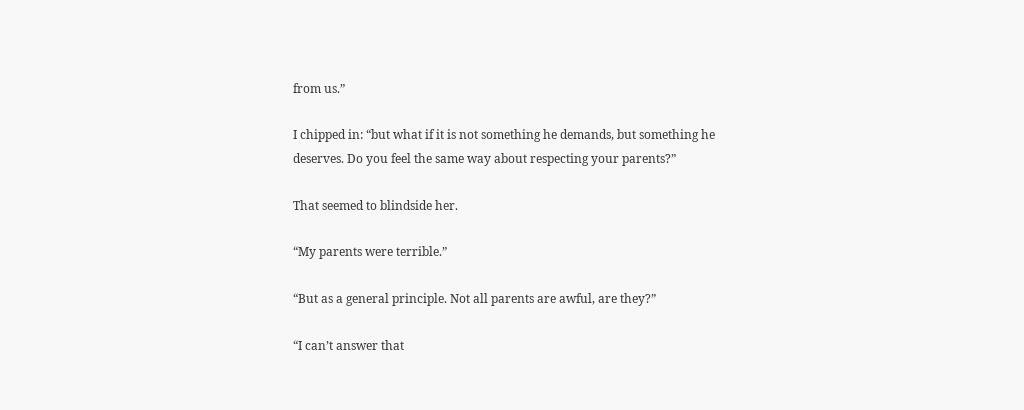from us.”

I chipped in: “but what if it is not something he demands, but something he deserves. Do you feel the same way about respecting your parents?”

That seemed to blindside her.

“My parents were terrible.”

“But as a general principle. Not all parents are awful, are they?”

“I can’t answer that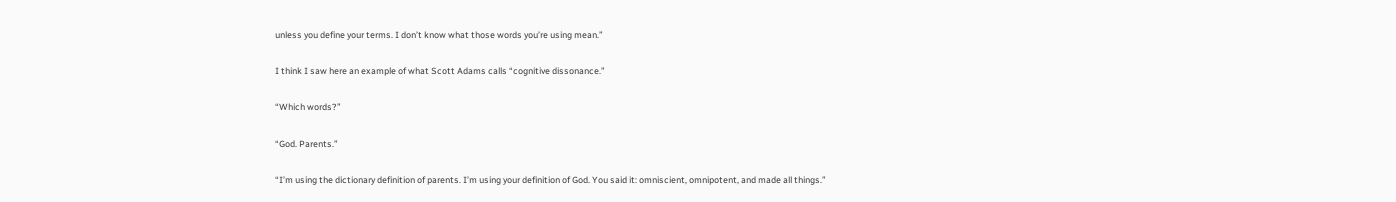unless you define your terms. I don’t know what those words you’re using mean.”

I think I saw here an example of what Scott Adams calls “cognitive dissonance.”

“Which words?”

“God. Parents.”

“I’m using the dictionary definition of parents. I’m using your definition of God. You said it: omniscient, omnipotent, and made all things.”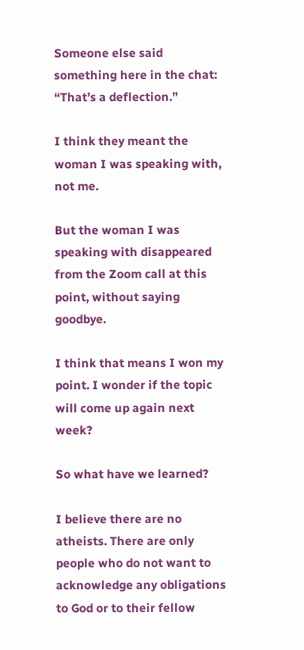Someone else said something here in the chat: “That’s a deflection.”

I think they meant the woman I was speaking with, not me.

But the woman I was speaking with disappeared from the Zoom call at this point, without saying goodbye.

I think that means I won my point. I wonder if the topic will come up again next week?

So what have we learned?

I believe there are no atheists. There are only people who do not want to acknowledge any obligations to God or to their fellow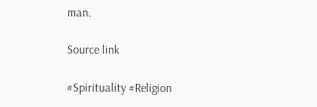man.

Source link

#Spirituality #Religion